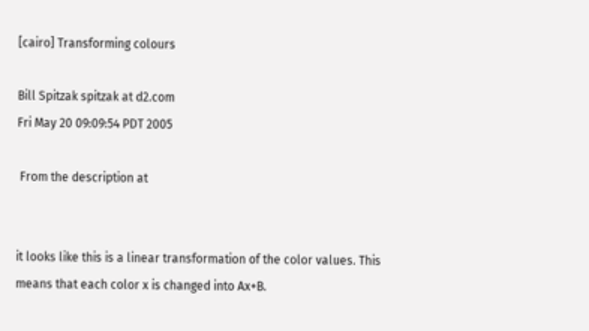[cairo] Transforming colours

Bill Spitzak spitzak at d2.com
Fri May 20 09:09:54 PDT 2005

 From the description at


it looks like this is a linear transformation of the color values. This
means that each color x is changed into Ax+B.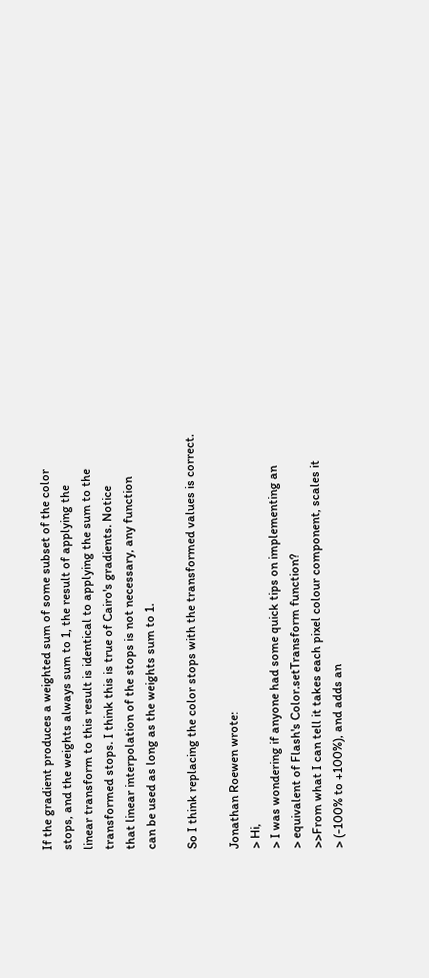If the gradient produces a weighted sum of some subset of the color
stops, and the weights always sum to 1, the result of applying the
linear transform to this result is identical to applying the sum to the
transformed stops. I think this is true of Cairo's gradients. Notice
that linear interpolation of the stops is not necessary, any function
can be used as long as the weights sum to 1.

So I think replacing the color stops with the transformed values is correct.

Jonathan Roewen wrote:
> Hi,
> I was wondering if anyone had some quick tips on implementing an
> equivalent of Flash's Color.setTransform function?
>>From what I can tell it takes each pixel colour component, scales it
> (-100% to +100%), and adds an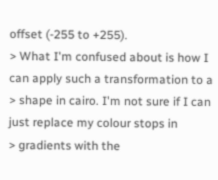offset (-255 to +255).
> What I'm confused about is how I can apply such a transformation to a
> shape in cairo. I'm not sure if I can just replace my colour stops in
> gradients with the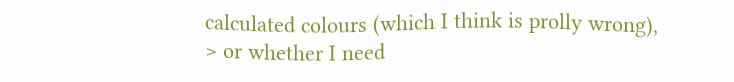calculated colours (which I think is prolly wrong),
> or whether I need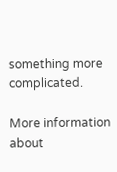something more complicated.

More information about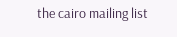the cairo mailing list